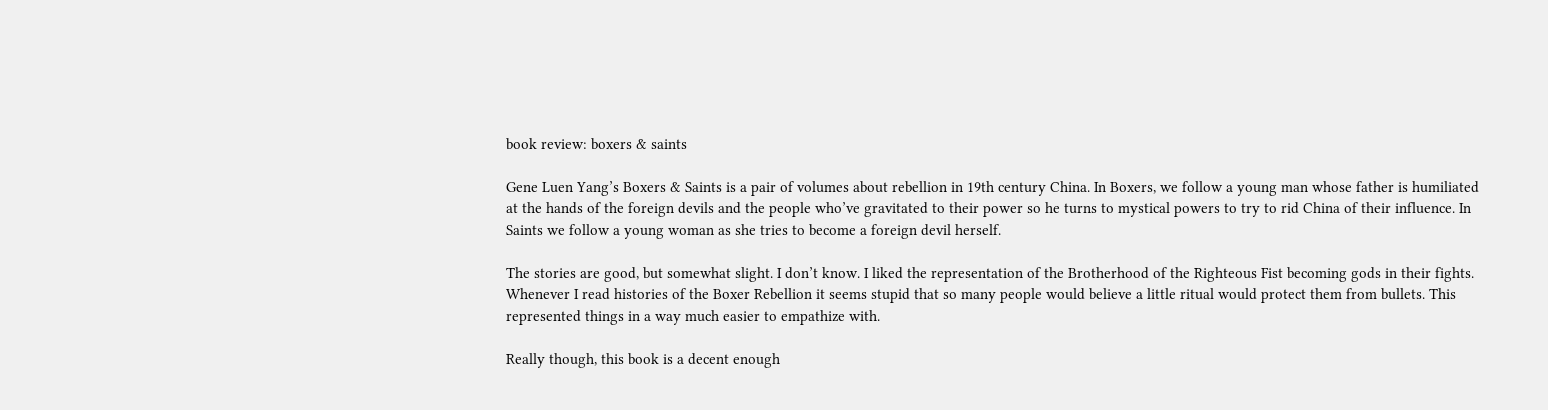book review: boxers & saints

Gene Luen Yang’s Boxers & Saints is a pair of volumes about rebellion in 19th century China. In Boxers, we follow a young man whose father is humiliated at the hands of the foreign devils and the people who’ve gravitated to their power so he turns to mystical powers to try to rid China of their influence. In Saints we follow a young woman as she tries to become a foreign devil herself.

The stories are good, but somewhat slight. I don’t know. I liked the representation of the Brotherhood of the Righteous Fist becoming gods in their fights. Whenever I read histories of the Boxer Rebellion it seems stupid that so many people would believe a little ritual would protect them from bullets. This represented things in a way much easier to empathize with.

Really though, this book is a decent enough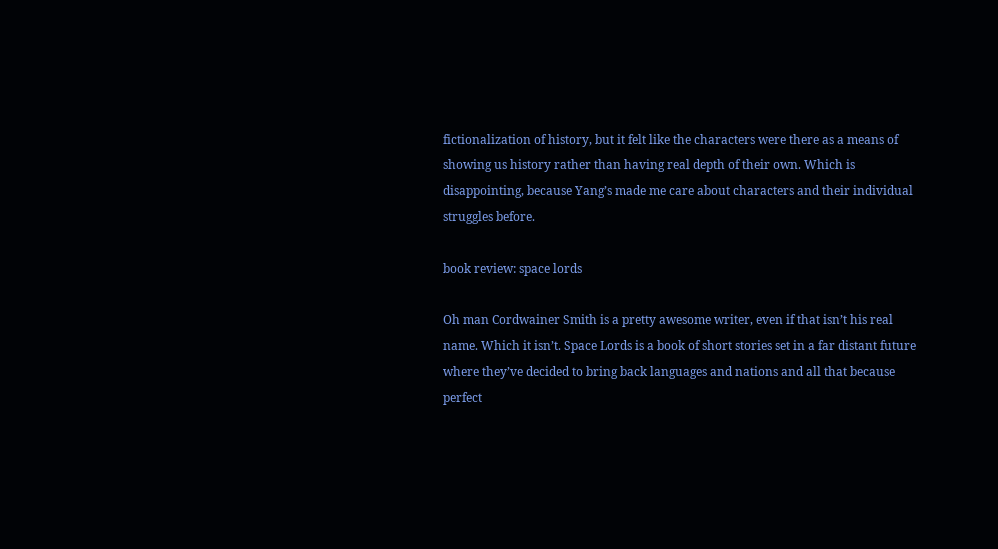fictionalization of history, but it felt like the characters were there as a means of showing us history rather than having real depth of their own. Which is disappointing, because Yang’s made me care about characters and their individual struggles before.

book review: space lords

Oh man Cordwainer Smith is a pretty awesome writer, even if that isn’t his real name. Which it isn’t. Space Lords is a book of short stories set in a far distant future where they’ve decided to bring back languages and nations and all that because perfect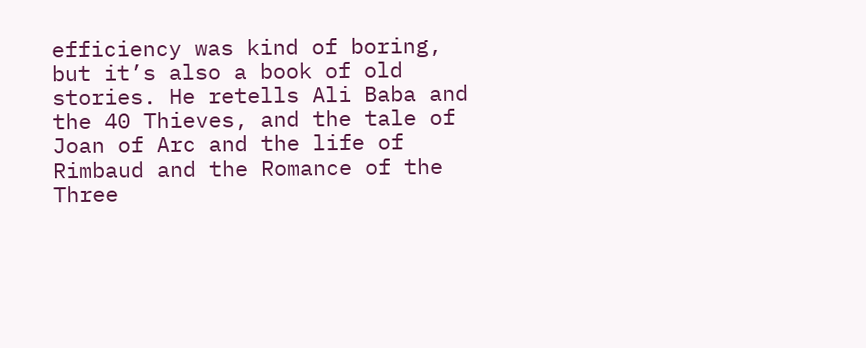efficiency was kind of boring, but it’s also a book of old stories. He retells Ali Baba and the 40 Thieves, and the tale of Joan of Arc and the life of Rimbaud and the Romance of the Three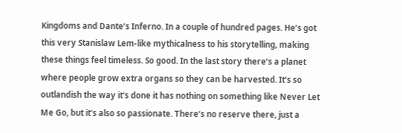Kingdoms and Dante’s Inferno. In a couple of hundred pages. He’s got this very Stanislaw Lem-like mythicalness to his storytelling, making these things feel timeless. So good. In the last story there’s a planet where people grow extra organs so they can be harvested. It’s so outlandish the way it’s done it has nothing on something like Never Let Me Go, but it’s also so passionate. There’s no reserve there, just a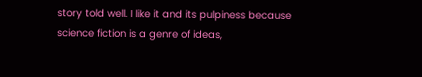story told well. I like it and its pulpiness because science fiction is a genre of ideas,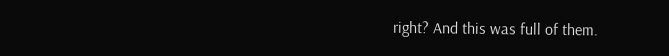right? And this was full of them.